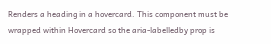Renders a heading in a hovercard. This component must be wrapped within Hovercard so the aria-labelledby prop is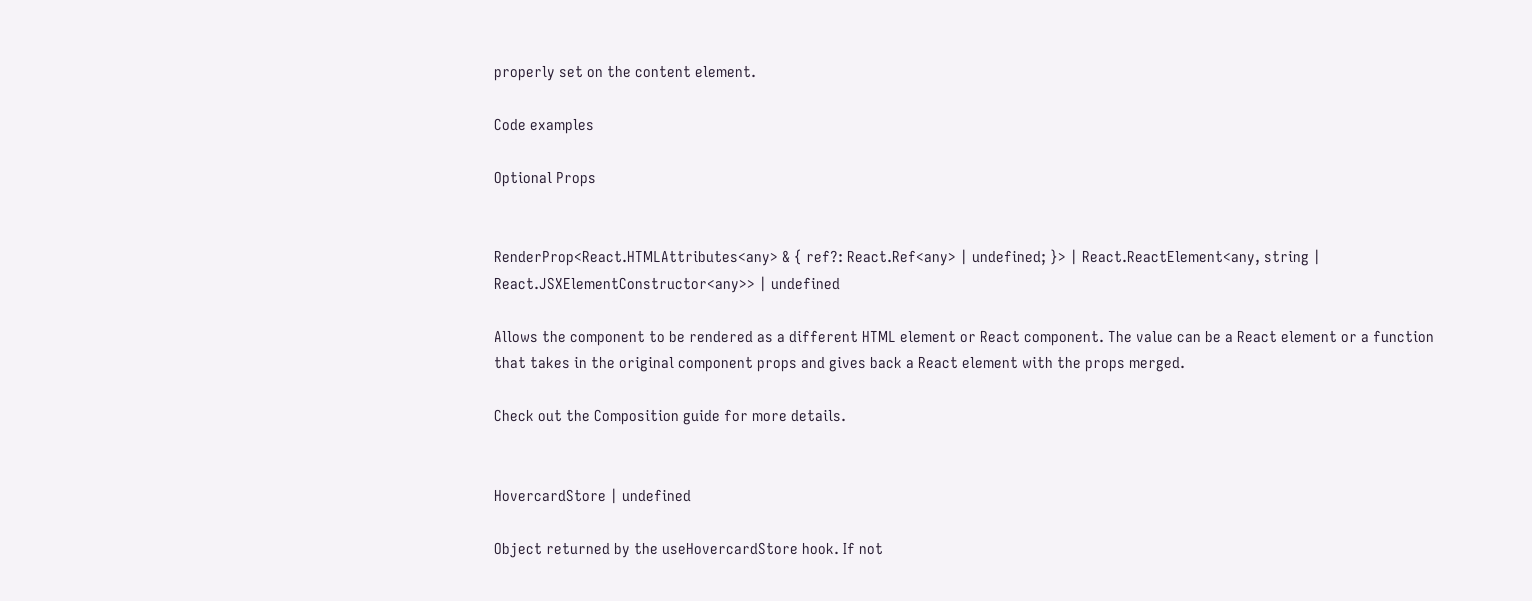properly set on the content element.

Code examples

Optional Props


RenderProp<React.HTMLAttributes<any> & { ref?: React.Ref<any> | undefined; }> | React.ReactElement<any, string | React.JSXElementConstructor<any>> | undefined

Allows the component to be rendered as a different HTML element or React component. The value can be a React element or a function that takes in the original component props and gives back a React element with the props merged.

Check out the Composition guide for more details.


HovercardStore | undefined

Object returned by the useHovercardStore hook. If not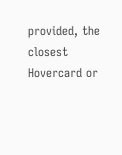provided, the closest Hovercard or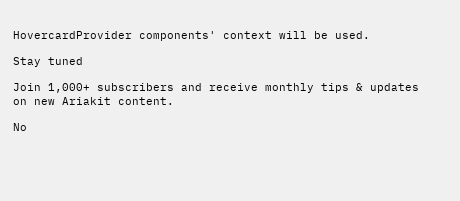HovercardProvider components' context will be used.

Stay tuned

Join 1,000+ subscribers and receive monthly tips & updates on new Ariakit content.

No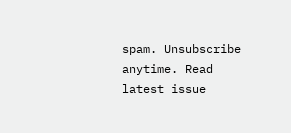spam. Unsubscribe anytime. Read latest issue